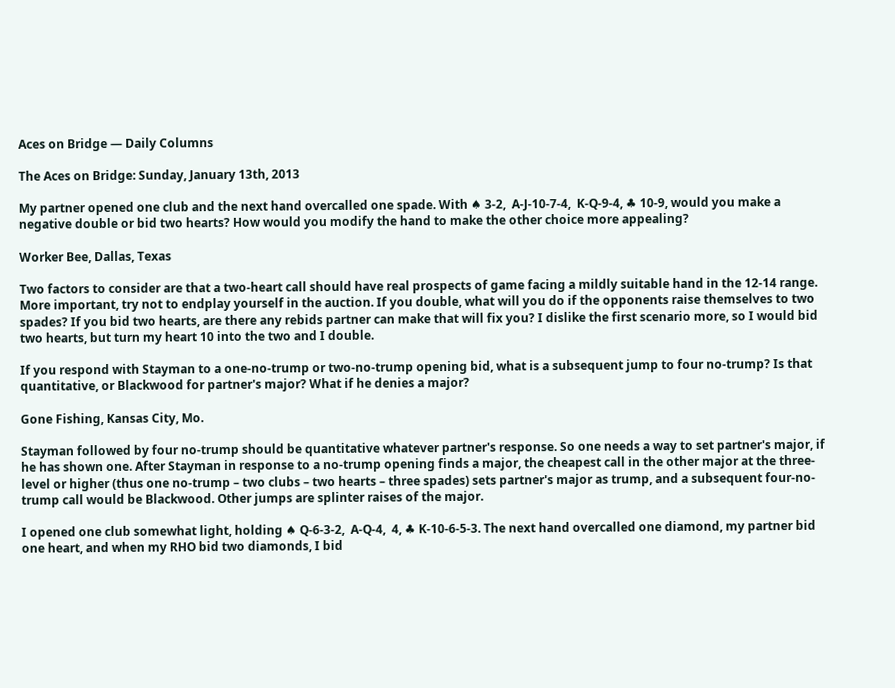Aces on Bridge — Daily Columns

The Aces on Bridge: Sunday, January 13th, 2013

My partner opened one club and the next hand overcalled one spade. With ♠ 3-2,  A-J-10-7-4,  K-Q-9-4, ♣ 10-9, would you make a negative double or bid two hearts? How would you modify the hand to make the other choice more appealing?

Worker Bee, Dallas, Texas

Two factors to consider are that a two-heart call should have real prospects of game facing a mildly suitable hand in the 12-14 range. More important, try not to endplay yourself in the auction. If you double, what will you do if the opponents raise themselves to two spades? If you bid two hearts, are there any rebids partner can make that will fix you? I dislike the first scenario more, so I would bid two hearts, but turn my heart 10 into the two and I double.

If you respond with Stayman to a one-no-trump or two-no-trump opening bid, what is a subsequent jump to four no-trump? Is that quantitative, or Blackwood for partner's major? What if he denies a major?

Gone Fishing, Kansas City, Mo.

Stayman followed by four no-trump should be quantitative whatever partner's response. So one needs a way to set partner's major, if he has shown one. After Stayman in response to a no-trump opening finds a major, the cheapest call in the other major at the three-level or higher (thus one no-trump – two clubs – two hearts – three spades) sets partner's major as trump, and a subsequent four-no-trump call would be Blackwood. Other jumps are splinter raises of the major.

I opened one club somewhat light, holding ♠ Q-6-3-2,  A-Q-4,  4, ♣ K-10-6-5-3. The next hand overcalled one diamond, my partner bid one heart, and when my RHO bid two diamonds, I bid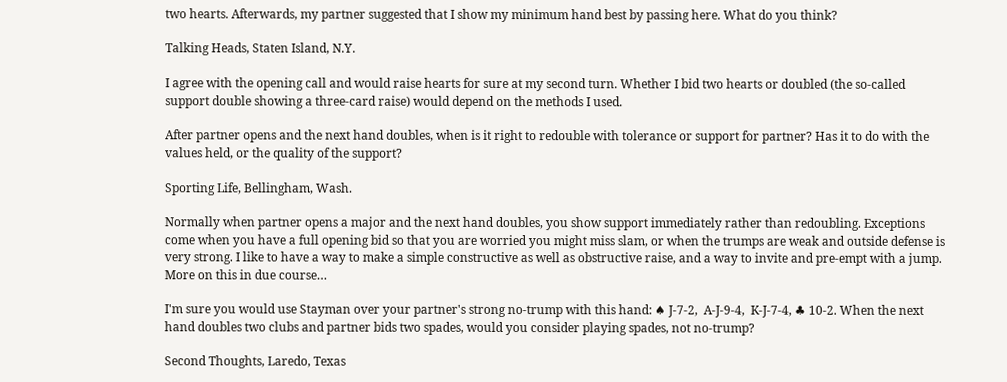two hearts. Afterwards, my partner suggested that I show my minimum hand best by passing here. What do you think?

Talking Heads, Staten Island, N.Y.

I agree with the opening call and would raise hearts for sure at my second turn. Whether I bid two hearts or doubled (the so-called support double showing a three-card raise) would depend on the methods I used.

After partner opens and the next hand doubles, when is it right to redouble with tolerance or support for partner? Has it to do with the values held, or the quality of the support?

Sporting Life, Bellingham, Wash.

Normally when partner opens a major and the next hand doubles, you show support immediately rather than redoubling. Exceptions come when you have a full opening bid so that you are worried you might miss slam, or when the trumps are weak and outside defense is very strong. I like to have a way to make a simple constructive as well as obstructive raise, and a way to invite and pre-empt with a jump. More on this in due course…

I'm sure you would use Stayman over your partner's strong no-trump with this hand: ♠ J-7-2,  A-J-9-4,  K-J-7-4, ♣ 10-2. When the next hand doubles two clubs and partner bids two spades, would you consider playing spades, not no-trump?

Second Thoughts, Laredo, Texas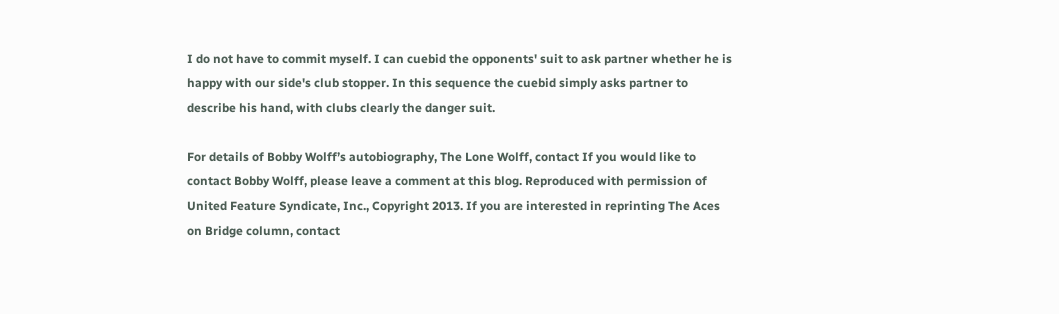I do not have to commit myself. I can cuebid the opponents' suit to ask partner whether he is happy with our side's club stopper. In this sequence the cuebid simply asks partner to describe his hand, with clubs clearly the danger suit.

For details of Bobby Wolff’s autobiography, The Lone Wolff, contact If you would like to contact Bobby Wolff, please leave a comment at this blog. Reproduced with permission of United Feature Syndicate, Inc., Copyright 2013. If you are interested in reprinting The Aces on Bridge column, contact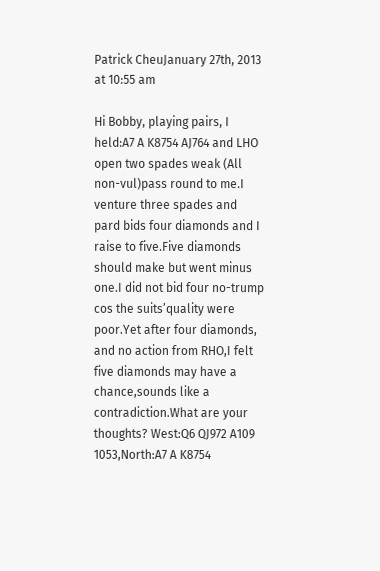Patrick CheuJanuary 27th, 2013 at 10:55 am

Hi Bobby, playing pairs, I held:A7 A K8754 AJ764 and LHO open two spades weak (All non-vul)pass round to me.I venture three spades and pard bids four diamonds and I raise to five.Five diamonds should make but went minus one.I did not bid four no-trump cos the suits’quality were poor.Yet after four diamonds, and no action from RHO,I felt five diamonds may have a chance,sounds like a contradiction.What are your thoughts? West:Q6 QJ972 A109 1053,North:A7 A K8754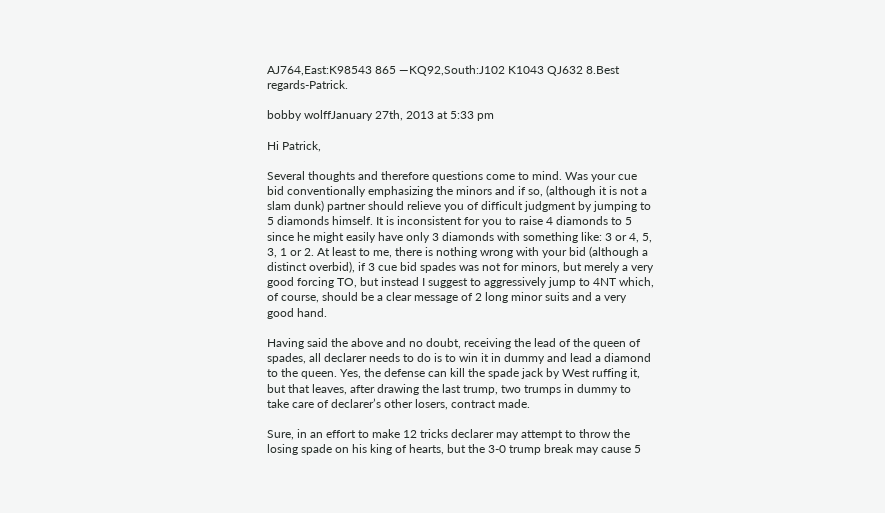AJ764,East:K98543 865 —KQ92,South:J102 K1043 QJ632 8.Best regards-Patrick.

bobby wolffJanuary 27th, 2013 at 5:33 pm

Hi Patrick,

Several thoughts and therefore questions come to mind. Was your cue bid conventionally emphasizing the minors and if so, (although it is not a slam dunk) partner should relieve you of difficult judgment by jumping to 5 diamonds himself. It is inconsistent for you to raise 4 diamonds to 5 since he might easily have only 3 diamonds with something like: 3 or 4, 5, 3, 1 or 2. At least to me, there is nothing wrong with your bid (although a distinct overbid), if 3 cue bid spades was not for minors, but merely a very good forcing TO, but instead I suggest to aggressively jump to 4NT which, of course, should be a clear message of 2 long minor suits and a very good hand.

Having said the above and no doubt, receiving the lead of the queen of spades, all declarer needs to do is to win it in dummy and lead a diamond to the queen. Yes, the defense can kill the spade jack by West ruffing it, but that leaves, after drawing the last trump, two trumps in dummy to take care of declarer’s other losers, contract made.

Sure, in an effort to make 12 tricks declarer may attempt to throw the losing spade on his king of hearts, but the 3-0 trump break may cause 5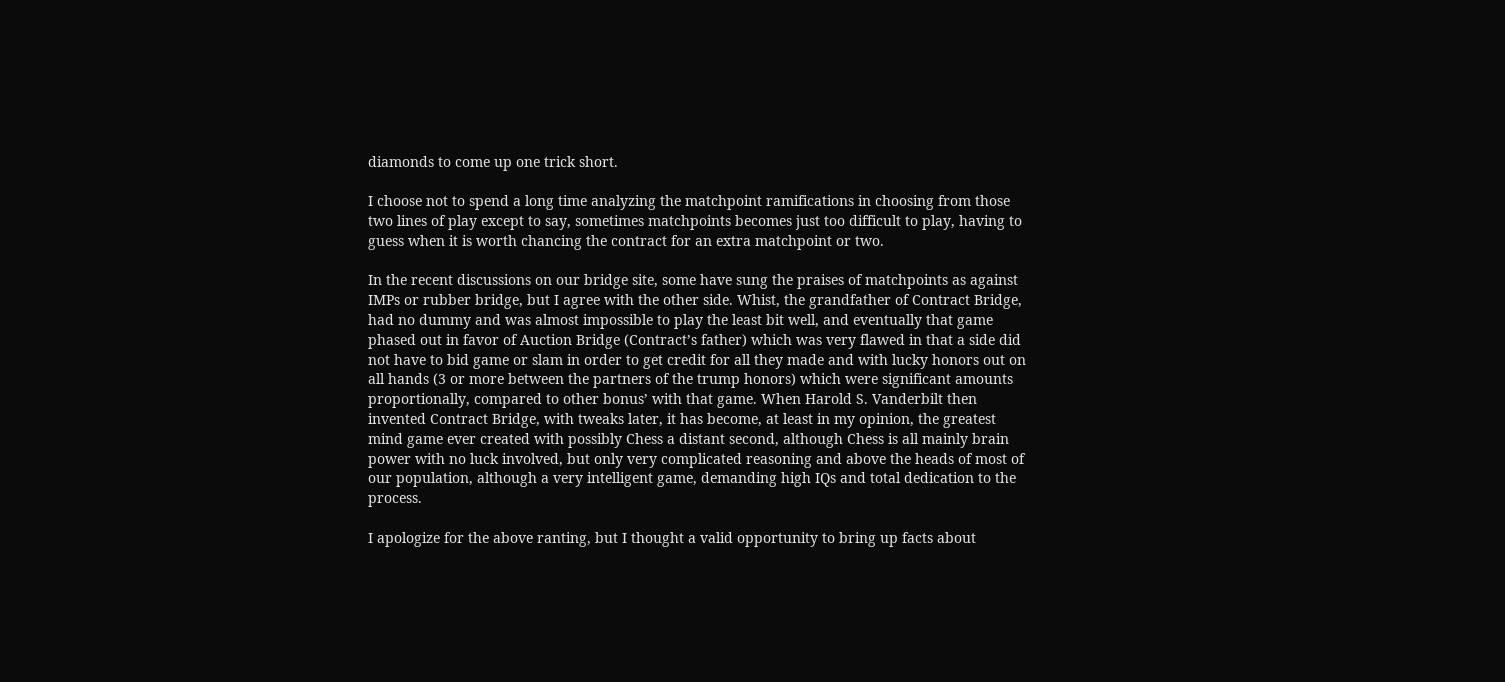diamonds to come up one trick short.

I choose not to spend a long time analyzing the matchpoint ramifications in choosing from those two lines of play except to say, sometimes matchpoints becomes just too difficult to play, having to guess when it is worth chancing the contract for an extra matchpoint or two.

In the recent discussions on our bridge site, some have sung the praises of matchpoints as against IMPs or rubber bridge, but I agree with the other side. Whist, the grandfather of Contract Bridge, had no dummy and was almost impossible to play the least bit well, and eventually that game phased out in favor of Auction Bridge (Contract’s father) which was very flawed in that a side did not have to bid game or slam in order to get credit for all they made and with lucky honors out on all hands (3 or more between the partners of the trump honors) which were significant amounts proportionally, compared to other bonus’ with that game. When Harold S. Vanderbilt then invented Contract Bridge, with tweaks later, it has become, at least in my opinion, the greatest mind game ever created with possibly Chess a distant second, although Chess is all mainly brain power with no luck involved, but only very complicated reasoning and above the heads of most of our population, although a very intelligent game, demanding high IQs and total dedication to the process.

I apologize for the above ranting, but I thought a valid opportunity to bring up facts about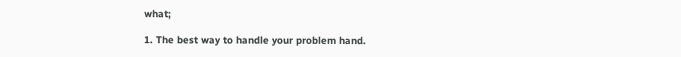what;

1. The best way to handle your problem hand.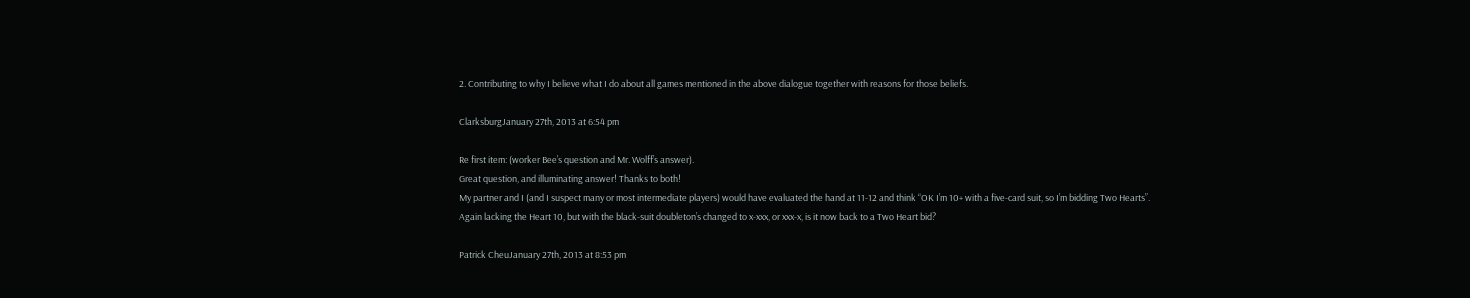2. Contributing to why I believe what I do about all games mentioned in the above dialogue together with reasons for those beliefs.

ClarksburgJanuary 27th, 2013 at 6:54 pm

Re first item: (worker Bee’s question and Mr. Wolff’s answer).
Great question, and illuminating answer! Thanks to both!
My partner and I (and I suspect many or most intermediate players) would have evaluated the hand at 11-12 and think “OK I’m 10+ with a five-card suit, so I’m bidding Two Hearts”.
Again lacking the Heart 10, but with the black-suit doubleton’s changed to x-xxx, or xxx-x, is it now back to a Two Heart bid?

Patrick CheuJanuary 27th, 2013 at 8:53 pm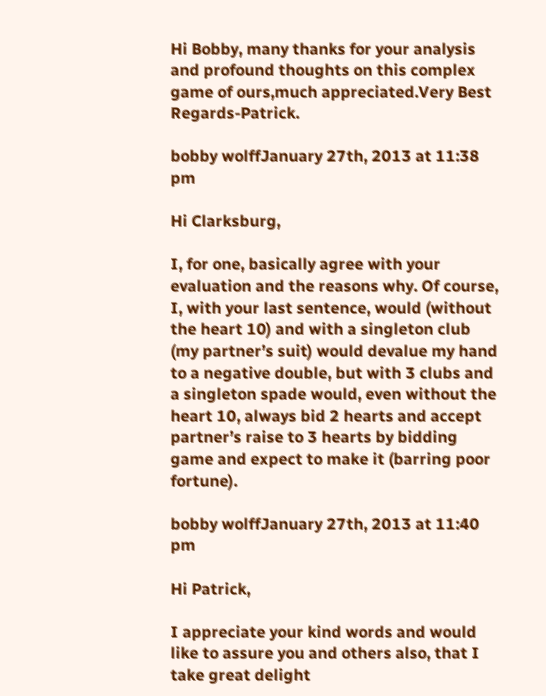Hi Bobby, many thanks for your analysis and profound thoughts on this complex game of ours,much appreciated.Very Best Regards-Patrick.

bobby wolffJanuary 27th, 2013 at 11:38 pm

Hi Clarksburg,

I, for one, basically agree with your evaluation and the reasons why. Of course, I, with your last sentence, would (without the heart 10) and with a singleton club (my partner’s suit) would devalue my hand to a negative double, but with 3 clubs and a singleton spade would, even without the heart 10, always bid 2 hearts and accept partner’s raise to 3 hearts by bidding game and expect to make it (barring poor fortune).

bobby wolffJanuary 27th, 2013 at 11:40 pm

Hi Patrick,

I appreciate your kind words and would like to assure you and others also, that I take great delight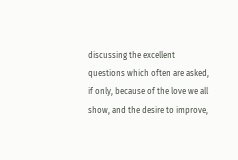discussing the excellent questions which often are asked, if only, because of the love we all show, and the desire to improve,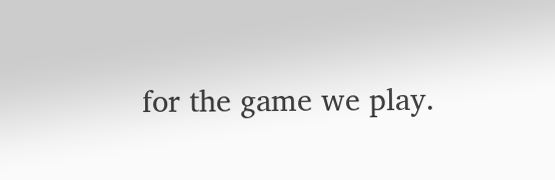for the game we play.